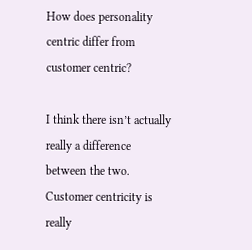How does personality centric differ from customer centric?

I think there isn’t actually really a difference between the two. Customer centricity is really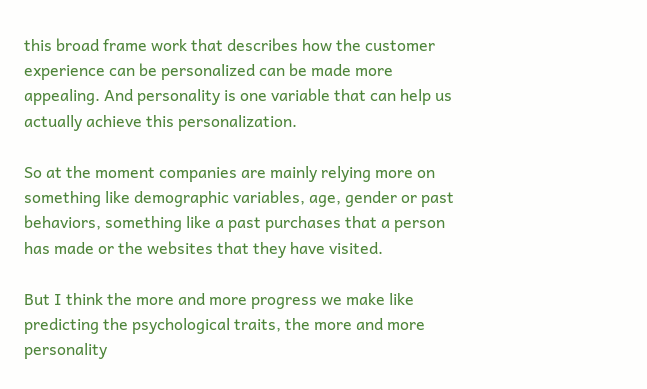this broad frame work that describes how the customer experience can be personalized can be made more appealing. And personality is one variable that can help us actually achieve this personalization.

So at the moment companies are mainly relying more on something like demographic variables, age, gender or past behaviors, something like a past purchases that a person has made or the websites that they have visited.

But I think the more and more progress we make like predicting the psychological traits, the more and more personality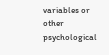variables or other psychological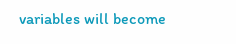variables will become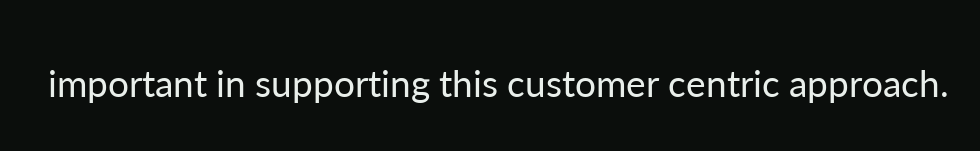important in supporting this customer centric approach.